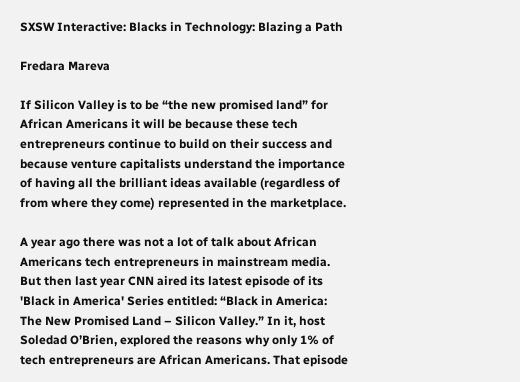SXSW Interactive: Blacks in Technology: Blazing a Path

Fredara Mareva

If Silicon Valley is to be “the new promised land” for African Americans it will be because these tech entrepreneurs continue to build on their success and because venture capitalists understand the importance of having all the brilliant ideas available (regardless of from where they come) represented in the marketplace.

A year ago there was not a lot of talk about African Americans tech entrepreneurs in mainstream media. But then last year CNN aired its latest episode of its 'Black in America' Series entitled: “Black in America: The New Promised Land – Silicon Valley.” In it, host Soledad O’Brien, explored the reasons why only 1% of tech entrepreneurs are African Americans. That episode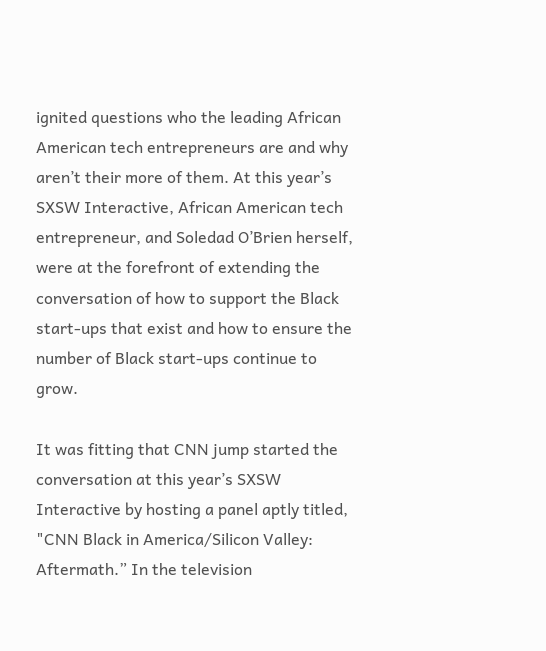ignited questions who the leading African American tech entrepreneurs are and why aren’t their more of them. At this year’s SXSW Interactive, African American tech entrepreneur, and Soledad O’Brien herself, were at the forefront of extending the conversation of how to support the Black start-ups that exist and how to ensure the number of Black start-ups continue to grow.

It was fitting that CNN jump started the conversation at this year’s SXSW Interactive by hosting a panel aptly titled, "CNN Black in America/Silicon Valley: Aftermath.” In the television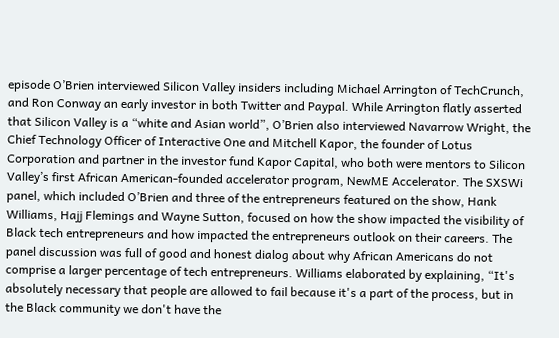episode O’Brien interviewed Silicon Valley insiders including Michael Arrington of TechCrunch, and Ron Conway an early investor in both Twitter and Paypal. While Arrington flatly asserted that Silicon Valley is a “white and Asian world”, O’Brien also interviewed Navarrow Wright, the Chief Technology Officer of Interactive One and Mitchell Kapor, the founder of Lotus Corporation and partner in the investor fund Kapor Capital, who both were mentors to Silicon Valley’s first African American-founded accelerator program, NewME Accelerator. The SXSWi panel, which included O’Brien and three of the entrepreneurs featured on the show, Hank Williams, Hajj Flemings and Wayne Sutton, focused on how the show impacted the visibility of Black tech entrepreneurs and how impacted the entrepreneurs outlook on their careers. The panel discussion was full of good and honest dialog about why African Americans do not comprise a larger percentage of tech entrepreneurs. Williams elaborated by explaining, “It's absolutely necessary that people are allowed to fail because it's a part of the process, but in the Black community we don't have the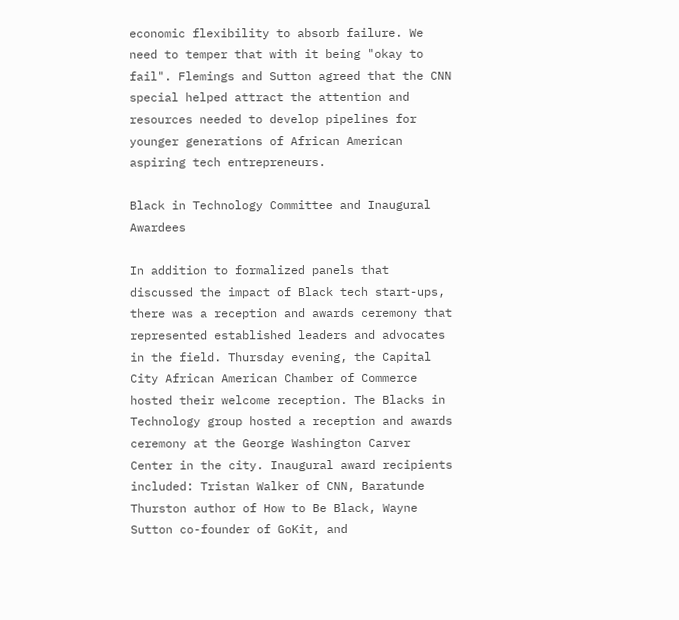economic flexibility to absorb failure. We need to temper that with it being "okay to fail". Flemings and Sutton agreed that the CNN special helped attract the attention and resources needed to develop pipelines for younger generations of African American aspiring tech entrepreneurs.

Black in Technology Committee and Inaugural Awardees

In addition to formalized panels that discussed the impact of Black tech start-ups, there was a reception and awards ceremony that represented established leaders and advocates in the field. Thursday evening, the Capital City African American Chamber of Commerce hosted their welcome reception. The Blacks in Technology group hosted a reception and awards ceremony at the George Washington Carver Center in the city. Inaugural award recipients included: Tristan Walker of CNN, Baratunde Thurston author of How to Be Black, Wayne Sutton co-founder of GoKit, and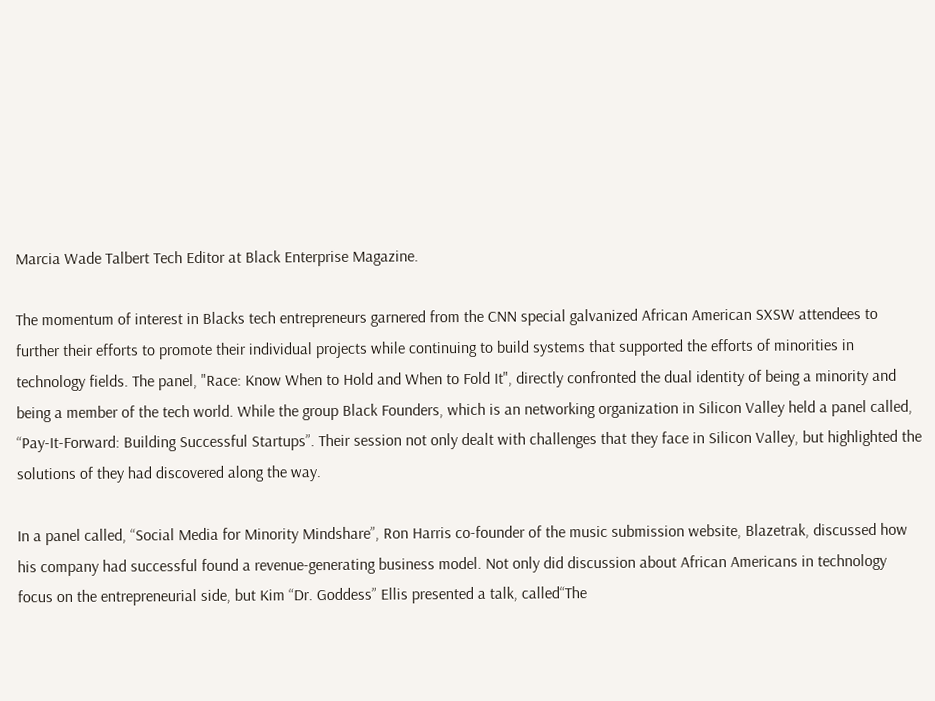Marcia Wade Talbert Tech Editor at Black Enterprise Magazine.

The momentum of interest in Blacks tech entrepreneurs garnered from the CNN special galvanized African American SXSW attendees to further their efforts to promote their individual projects while continuing to build systems that supported the efforts of minorities in technology fields. The panel, "Race: Know When to Hold and When to Fold It", directly confronted the dual identity of being a minority and being a member of the tech world. While the group Black Founders, which is an networking organization in Silicon Valley held a panel called, “Pay-It-Forward: Building Successful Startups”. Their session not only dealt with challenges that they face in Silicon Valley, but highlighted the solutions of they had discovered along the way.

In a panel called, “Social Media for Minority Mindshare”, Ron Harris co-founder of the music submission website, Blazetrak, discussed how his company had successful found a revenue-generating business model. Not only did discussion about African Americans in technology focus on the entrepreneurial side, but Kim “Dr. Goddess” Ellis presented a talk, called“The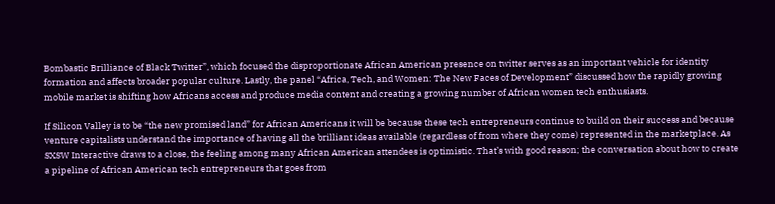Bombastic Brilliance of Black Twitter”, which focused the disproportionate African American presence on twitter serves as an important vehicle for identity formation and affects broader popular culture. Lastly, the panel “Africa, Tech, and Women: The New Faces of Development” discussed how the rapidly growing mobile market is shifting how Africans access and produce media content and creating a growing number of African women tech enthusiasts.

If Silicon Valley is to be “the new promised land” for African Americans it will be because these tech entrepreneurs continue to build on their success and because venture capitalists understand the importance of having all the brilliant ideas available (regardless of from where they come) represented in the marketplace. As SXSW Interactive draws to a close, the feeling among many African American attendees is optimistic. That’s with good reason; the conversation about how to create a pipeline of African American tech entrepreneurs that goes from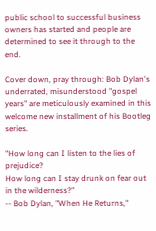public school to successful business owners has started and people are determined to see it through to the end.

Cover down, pray through: Bob Dylan's underrated, misunderstood "gospel years" are meticulously examined in this welcome new installment of his Bootleg series.

"How long can I listen to the lies of prejudice?
How long can I stay drunk on fear out in the wilderness?"
-- Bob Dylan, "When He Returns,"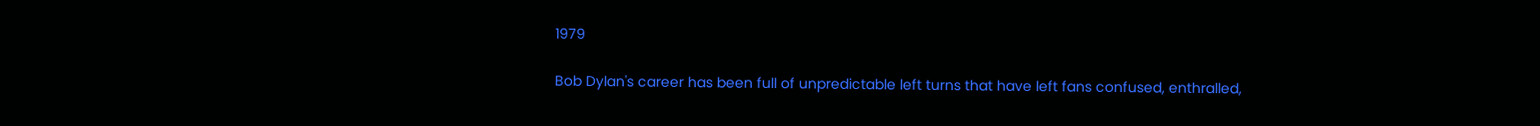1979

Bob Dylan's career has been full of unpredictable left turns that have left fans confused, enthralled,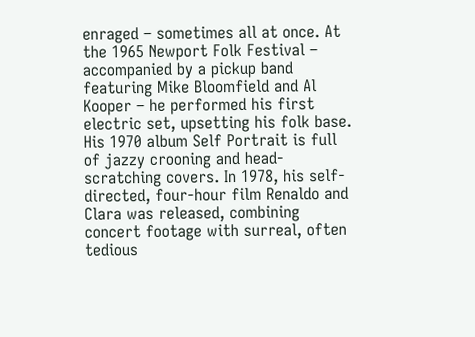enraged – sometimes all at once. At the 1965 Newport Folk Festival – accompanied by a pickup band featuring Mike Bloomfield and Al Kooper – he performed his first electric set, upsetting his folk base. His 1970 album Self Portrait is full of jazzy crooning and head-scratching covers. In 1978, his self-directed, four-hour film Renaldo and Clara was released, combining concert footage with surreal, often tedious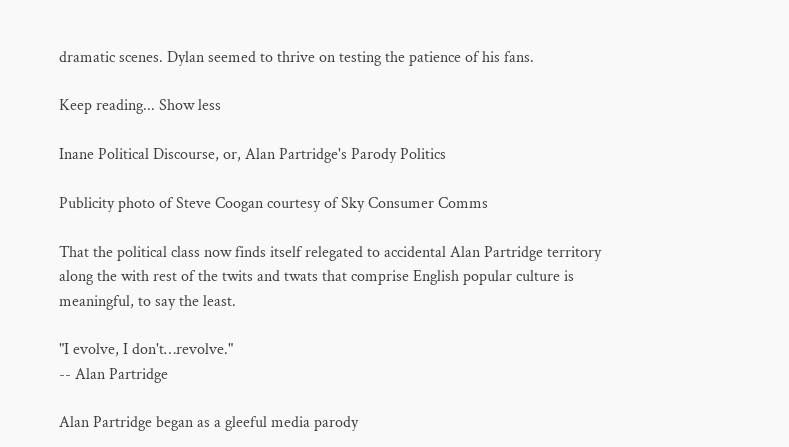dramatic scenes. Dylan seemed to thrive on testing the patience of his fans.

Keep reading... Show less

Inane Political Discourse, or, Alan Partridge's Parody Politics

Publicity photo of Steve Coogan courtesy of Sky Consumer Comms

That the political class now finds itself relegated to accidental Alan Partridge territory along the with rest of the twits and twats that comprise English popular culture is meaningful, to say the least.

"I evolve, I don't…revolve."
-- Alan Partridge

Alan Partridge began as a gleeful media parody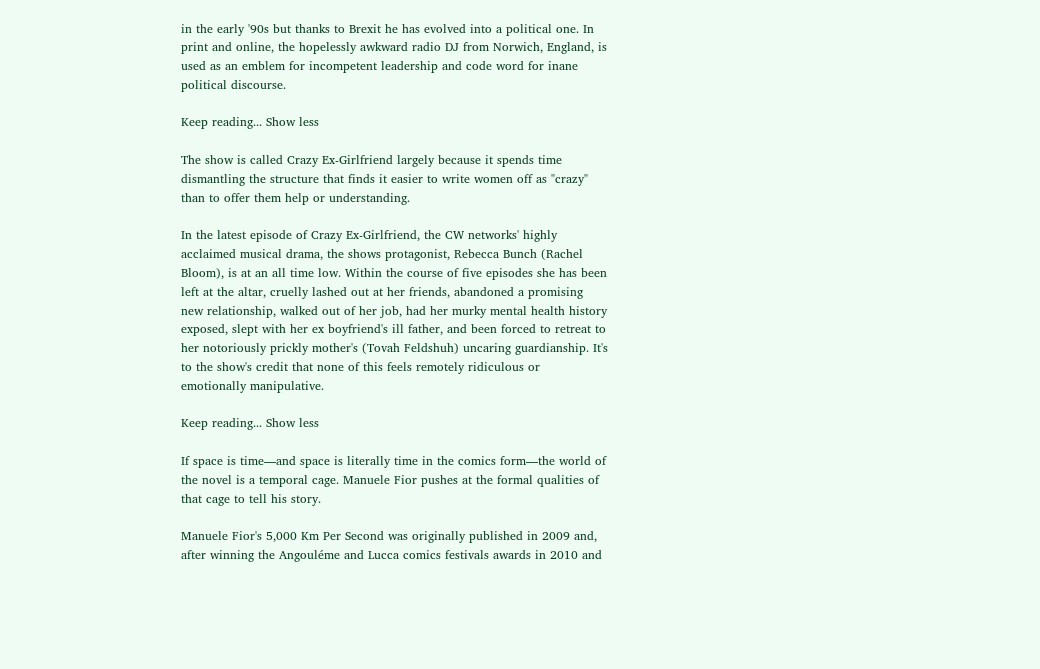in the early '90s but thanks to Brexit he has evolved into a political one. In print and online, the hopelessly awkward radio DJ from Norwich, England, is used as an emblem for incompetent leadership and code word for inane political discourse.

Keep reading... Show less

The show is called Crazy Ex-Girlfriend largely because it spends time dismantling the structure that finds it easier to write women off as "crazy" than to offer them help or understanding.

In the latest episode of Crazy Ex-Girlfriend, the CW networks' highly acclaimed musical drama, the shows protagonist, Rebecca Bunch (Rachel Bloom), is at an all time low. Within the course of five episodes she has been left at the altar, cruelly lashed out at her friends, abandoned a promising new relationship, walked out of her job, had her murky mental health history exposed, slept with her ex boyfriend's ill father, and been forced to retreat to her notoriously prickly mother's (Tovah Feldshuh) uncaring guardianship. It's to the show's credit that none of this feels remotely ridiculous or emotionally manipulative.

Keep reading... Show less

If space is time—and space is literally time in the comics form—the world of the novel is a temporal cage. Manuele Fior pushes at the formal qualities of that cage to tell his story.

Manuele Fior's 5,000 Km Per Second was originally published in 2009 and, after winning the Angouléme and Lucca comics festivals awards in 2010 and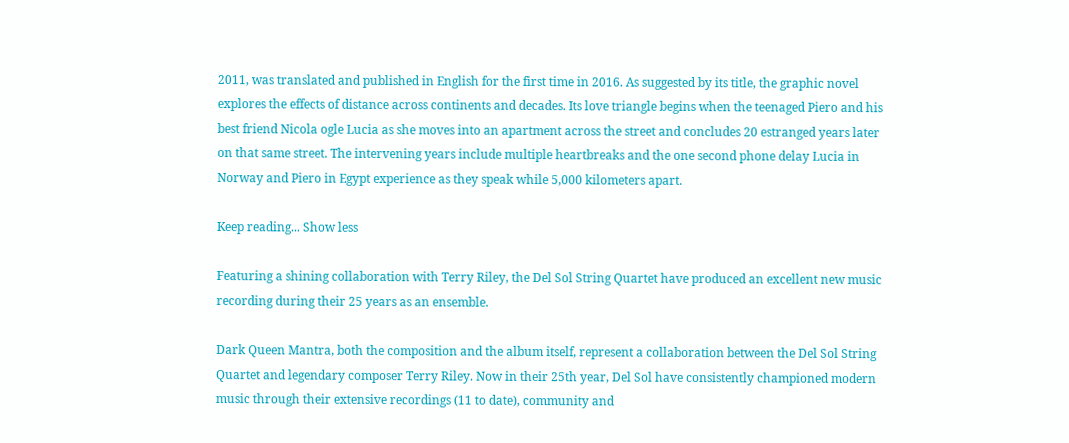2011, was translated and published in English for the first time in 2016. As suggested by its title, the graphic novel explores the effects of distance across continents and decades. Its love triangle begins when the teenaged Piero and his best friend Nicola ogle Lucia as she moves into an apartment across the street and concludes 20 estranged years later on that same street. The intervening years include multiple heartbreaks and the one second phone delay Lucia in Norway and Piero in Egypt experience as they speak while 5,000 kilometers apart.

Keep reading... Show less

Featuring a shining collaboration with Terry Riley, the Del Sol String Quartet have produced an excellent new music recording during their 25 years as an ensemble.

Dark Queen Mantra, both the composition and the album itself, represent a collaboration between the Del Sol String Quartet and legendary composer Terry Riley. Now in their 25th year, Del Sol have consistently championed modern music through their extensive recordings (11 to date), community and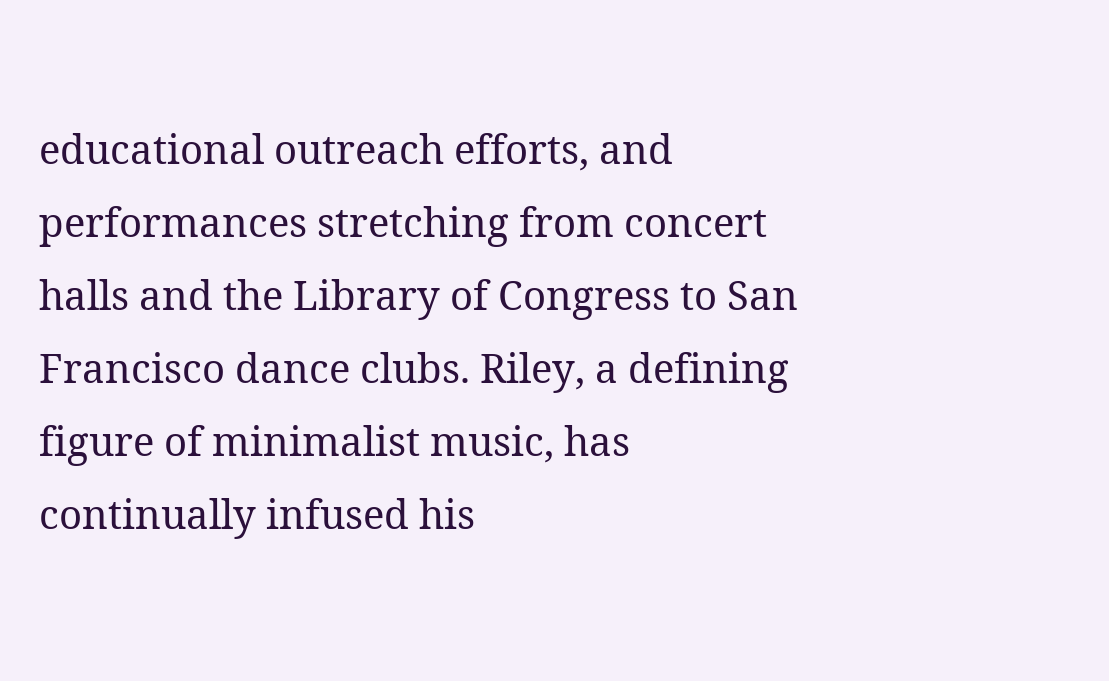educational outreach efforts, and performances stretching from concert halls and the Library of Congress to San Francisco dance clubs. Riley, a defining figure of minimalist music, has continually infused his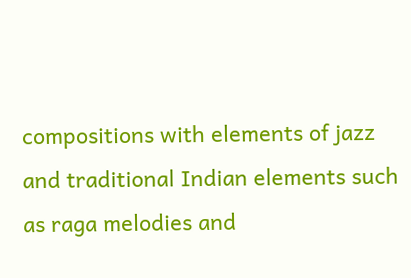compositions with elements of jazz and traditional Indian elements such as raga melodies and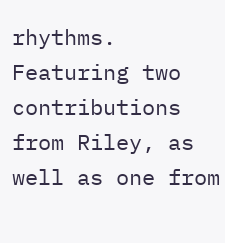rhythms. Featuring two contributions from Riley, as well as one from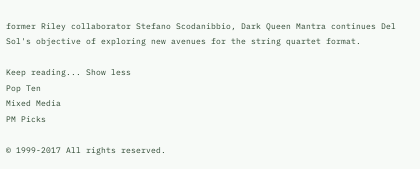former Riley collaborator Stefano Scodanibbio, Dark Queen Mantra continues Del Sol's objective of exploring new avenues for the string quartet format.

Keep reading... Show less
Pop Ten
Mixed Media
PM Picks

© 1999-2017 All rights reserved.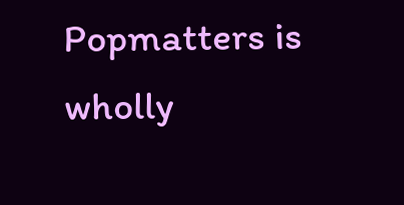Popmatters is wholly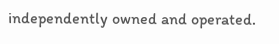independently owned and operated.